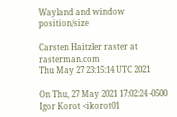Wayland and window position/size

Carsten Haitzler raster at rasterman.com
Thu May 27 23:15:14 UTC 2021

On Thu, 27 May 2021 17:02:24 -0500 Igor Korot <ikorot01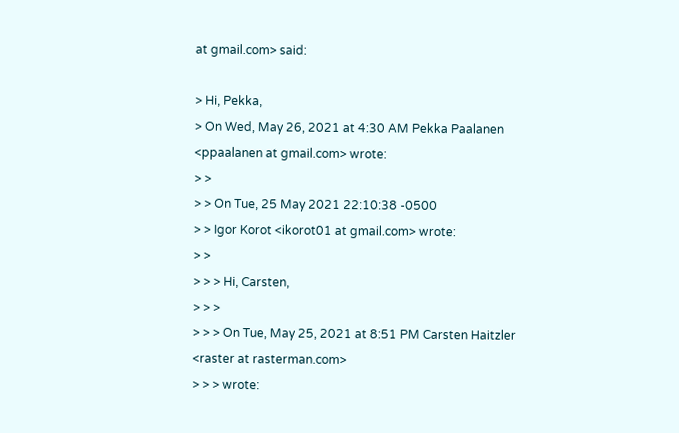at gmail.com> said:

> Hi, Pekka,
> On Wed, May 26, 2021 at 4:30 AM Pekka Paalanen <ppaalanen at gmail.com> wrote:
> >
> > On Tue, 25 May 2021 22:10:38 -0500
> > Igor Korot <ikorot01 at gmail.com> wrote:
> >
> > > Hi, Carsten,
> > >
> > > On Tue, May 25, 2021 at 8:51 PM Carsten Haitzler <raster at rasterman.com>
> > > wrote: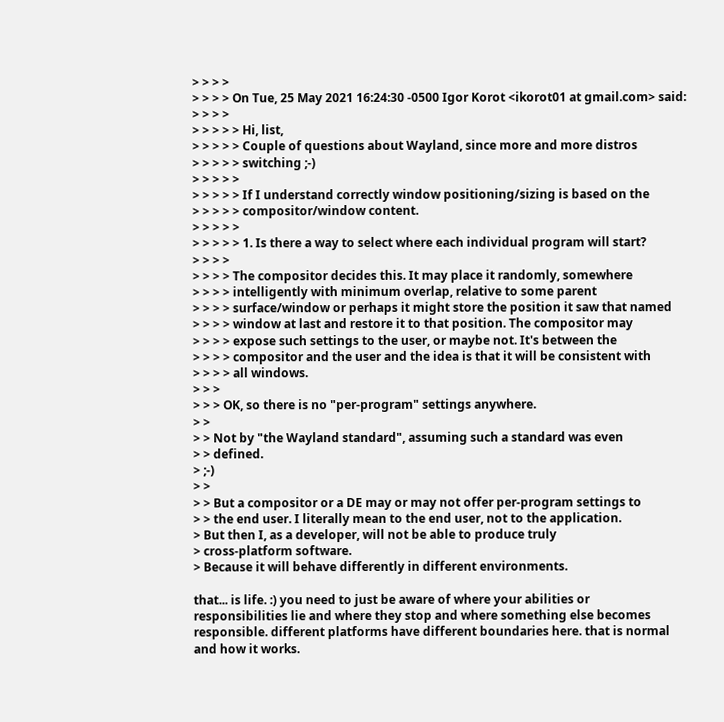> > > >
> > > > On Tue, 25 May 2021 16:24:30 -0500 Igor Korot <ikorot01 at gmail.com> said:
> > > >
> > > > > Hi, list,
> > > > > Couple of questions about Wayland, since more and more distros
> > > > > switching ;-)
> > > > >
> > > > > If I understand correctly window positioning/sizing is based on the
> > > > > compositor/window content.
> > > > >
> > > > > 1. Is there a way to select where each individual program will start?
> > > >
> > > > The compositor decides this. It may place it randomly, somewhere
> > > > intelligently with minimum overlap, relative to some parent
> > > > surface/window or perhaps it might store the position it saw that named
> > > > window at last and restore it to that position. The compositor may
> > > > expose such settings to the user, or maybe not. It's between the
> > > > compositor and the user and the idea is that it will be consistent with
> > > > all windows.
> > >
> > > OK, so there is no "per-program" settings anywhere.
> >
> > Not by "the Wayland standard", assuming such a standard was even
> > defined.
> ;-)
> >
> > But a compositor or a DE may or may not offer per-program settings to
> > the end user. I literally mean to the end user, not to the application.
> But then I, as a developer, will not be able to produce truly
> cross-platform software.
> Because it will behave differently in different environments.

that... is life. :) you need to just be aware of where your abilities or
responsibilities lie and where they stop and where something else becomes
responsible. different platforms have different boundaries here. that is normal
and how it works.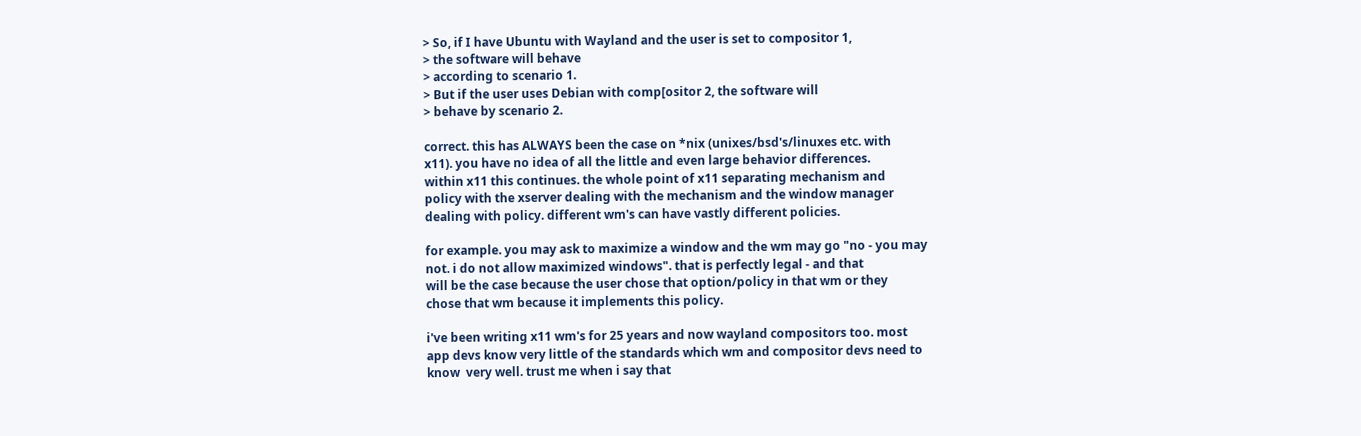> So, if I have Ubuntu with Wayland and the user is set to compositor 1,
> the software will behave
> according to scenario 1.
> But if the user uses Debian with comp[ositor 2, the software will
> behave by scenario 2.

correct. this has ALWAYS been the case on *nix (unixes/bsd's/linuxes etc. with
x11). you have no idea of all the little and even large behavior differences.
within x11 this continues. the whole point of x11 separating mechanism and
policy with the xserver dealing with the mechanism and the window manager
dealing with policy. different wm's can have vastly different policies.

for example. you may ask to maximize a window and the wm may go "no - you may
not. i do not allow maximized windows". that is perfectly legal - and that
will be the case because the user chose that option/policy in that wm or they
chose that wm because it implements this policy.

i've been writing x11 wm's for 25 years and now wayland compositors too. most
app devs know very little of the standards which wm and compositor devs need to
know  very well. trust me when i say that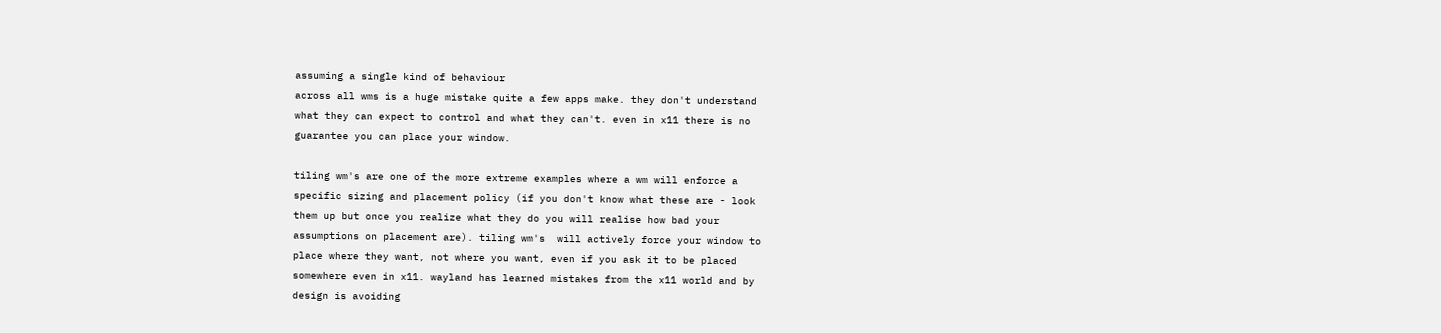assuming a single kind of behaviour
across all wms is a huge mistake quite a few apps make. they don't understand
what they can expect to control and what they can't. even in x11 there is no
guarantee you can place your window.

tiling wm's are one of the more extreme examples where a wm will enforce a
specific sizing and placement policy (if you don't know what these are - look
them up but once you realize what they do you will realise how bad your
assumptions on placement are). tiling wm's  will actively force your window to
place where they want, not where you want, even if you ask it to be placed
somewhere even in x11. wayland has learned mistakes from the x11 world and by
design is avoiding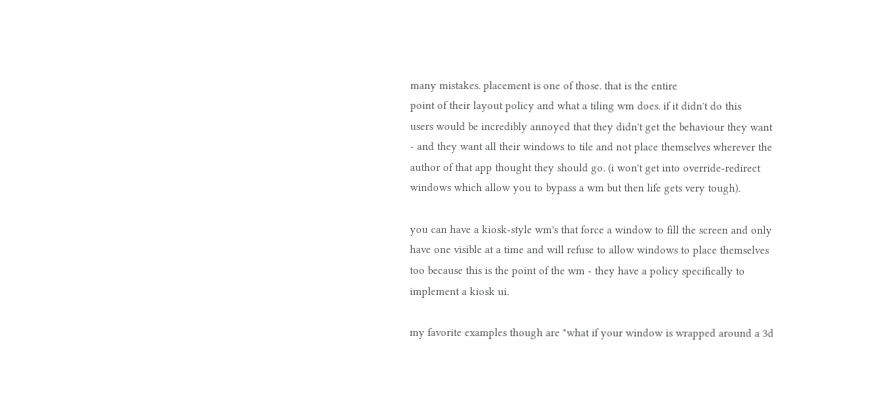many mistakes. placement is one of those. that is the entire
point of their layout policy and what a tiling wm does. if it didn't do this
users would be incredibly annoyed that they didn't get the behaviour they want
- and they want all their windows to tile and not place themselves wherever the
author of that app thought they should go. (i won't get into override-redirect
windows which allow you to bypass a wm but then life gets very tough).

you can have a kiosk-style wm's that force a window to fill the screen and only
have one visible at a time and will refuse to allow windows to place themselves
too because this is the point of the wm - they have a policy specifically to
implement a kiosk ui.

my favorite examples though are "what if your window is wrapped around a 3d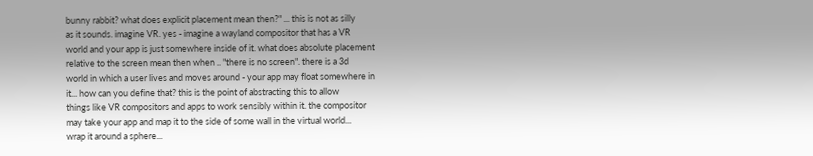bunny rabbit? what does explicit placement mean then?" ... this is not as silly
as it sounds. imagine VR. yes - imagine a wayland compositor that has a VR
world and your app is just somewhere inside of it. what does absolute placement
relative to the screen mean then when .. "there is no screen". there is a 3d
world in which a user lives and moves around - your app may float somewhere in
it... how can you define that? this is the point of abstracting this to allow
things like VR compositors and apps to work sensibly within it. the compositor
may take your app and map it to the side of some wall in the virtual world...
wrap it around a sphere...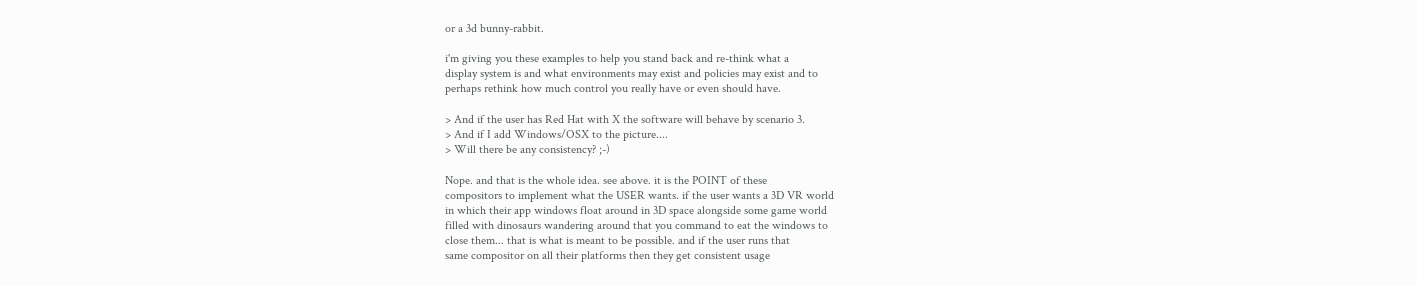or a 3d bunny-rabbit.

i'm giving you these examples to help you stand back and re-think what a
display system is and what environments may exist and policies may exist and to
perhaps rethink how much control you really have or even should have.

> And if the user has Red Hat with X the software will behave by scenario 3.
> And if I add Windows/OSX to the picture....
> Will there be any consistency? ;-)

Nope. and that is the whole idea. see above. it is the POINT of these
compositors to implement what the USER wants. if the user wants a 3D VR world
in which their app windows float around in 3D space alongside some game world
filled with dinosaurs wandering around that you command to eat the windows to
close them... that is what is meant to be possible. and if the user runs that
same compositor on all their platforms then they get consistent usage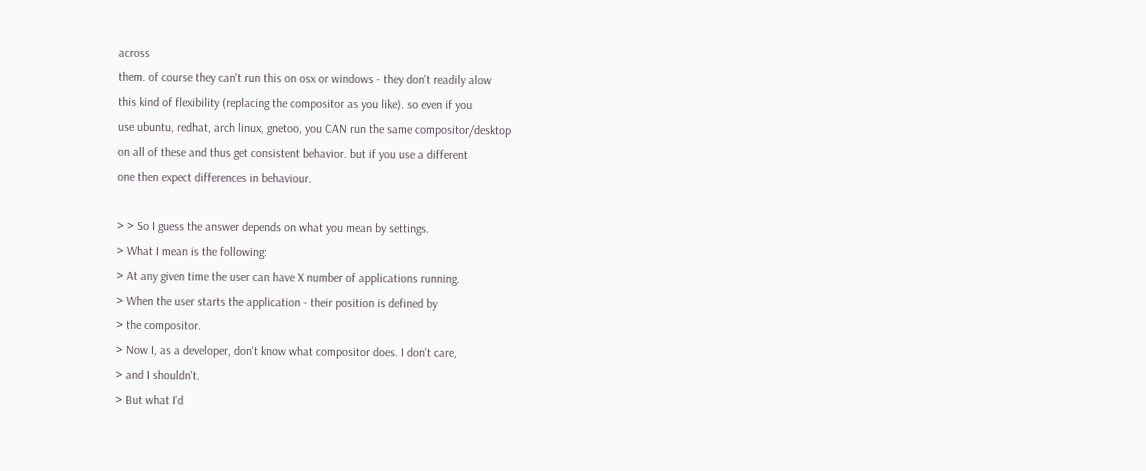across
them. of course they can't run this on osx or windows - they don't readily alow
this kind of flexibility (replacing the compositor as you like). so even if you
use ubuntu, redhat, arch linux, gnetoo, you CAN run the same compositor/desktop
on all of these and thus get consistent behavior. but if you use a different
one then expect differences in behaviour.

> > So I guess the answer depends on what you mean by settings.
> What I mean is the following:
> At any given time the user can have X number of applications running.
> When the user starts the application - their position is defined by
> the compositor.
> Now I, as a developer, don't know what compositor does. I don't care,
> and I shouldn't.
> But what I'd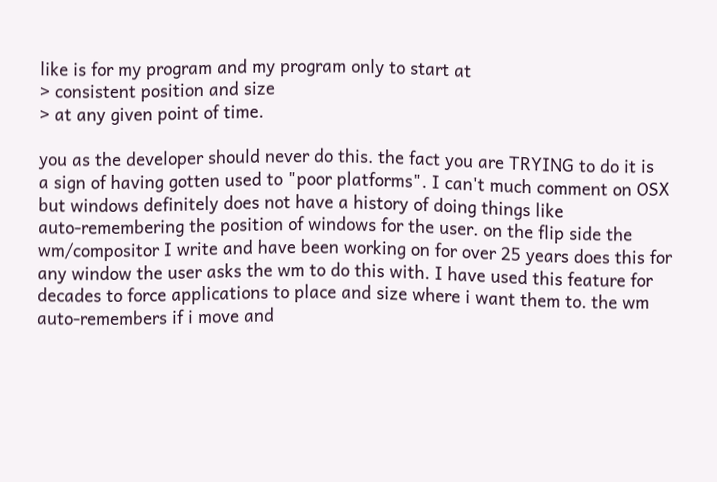like is for my program and my program only to start at
> consistent position and size
> at any given point of time.

you as the developer should never do this. the fact you are TRYING to do it is
a sign of having gotten used to "poor platforms". I can't much comment on OSX
but windows definitely does not have a history of doing things like
auto-remembering the position of windows for the user. on the flip side the
wm/compositor I write and have been working on for over 25 years does this for
any window the user asks the wm to do this with. I have used this feature for
decades to force applications to place and size where i want them to. the wm
auto-remembers if i move and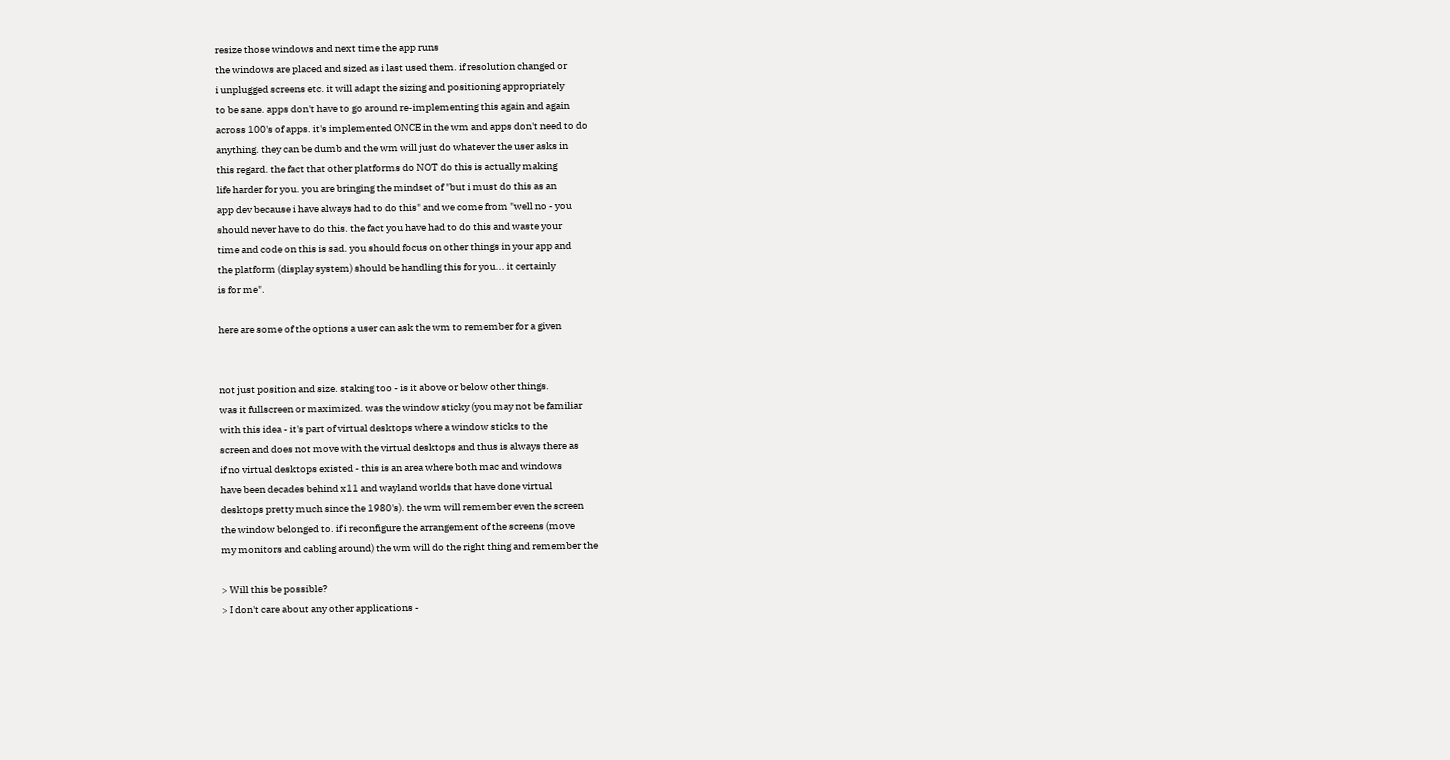resize those windows and next time the app runs
the windows are placed and sized as i last used them. if resolution changed or
i unplugged screens etc. it will adapt the sizing and positioning appropriately
to be sane. apps don't have to go around re-implementing this again and again
across 100's of apps. it's implemented ONCE in the wm and apps don't need to do
anything. they can be dumb and the wm will just do whatever the user asks in
this regard. the fact that other platforms do NOT do this is actually making
life harder for you. you are bringing the mindset of "but i must do this as an
app dev because i have always had to do this" and we come from "well no - you
should never have to do this. the fact you have had to do this and waste your
time and code on this is sad. you should focus on other things in your app and
the platform (display system) should be handling this for you... it certainly
is for me".

here are some of the options a user can ask the wm to remember for a given


not just position and size. staking too - is it above or below other things.
was it fullscreen or maximized. was the window sticky (you may not be familiar
with this idea - it's part of virtual desktops where a window sticks to the
screen and does not move with the virtual desktops and thus is always there as
if no virtual desktops existed - this is an area where both mac and windows
have been decades behind x11 and wayland worlds that have done virtual
desktops pretty much since the 1980's). the wm will remember even the screen
the window belonged to. if i reconfigure the arrangement of the screens (move
my monitors and cabling around) the wm will do the right thing and remember the

> Will this be possible?
> I don't care about any other applications -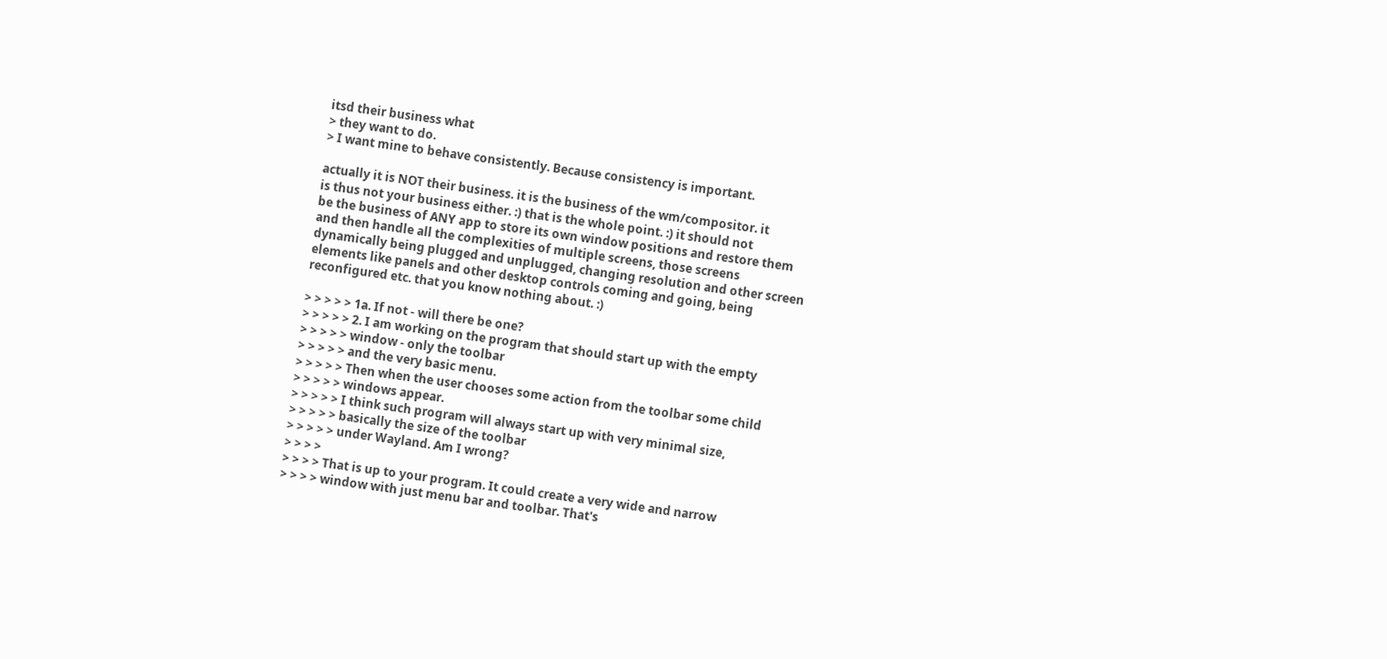itsd their business what
> they want to do.
> I want mine to behave consistently. Because consistency is important.

actually it is NOT their business. it is the business of the wm/compositor. it
is thus not your business either. :) that is the whole point. :) it should not
be the business of ANY app to store its own window positions and restore them
and then handle all the complexities of multiple screens, those screens
dynamically being plugged and unplugged, changing resolution and other screen
elements like panels and other desktop controls coming and going, being
reconfigured etc. that you know nothing about. :)

> > > > > 1a. If not - will there be one?
> > > > > 2. I am working on the program that should start up with the empty
> > > > > window - only the toolbar
> > > > > and the very basic menu.
> > > > > Then when the user chooses some action from the toolbar some child
> > > > > windows appear.
> > > > > I think such program will always start up with very minimal size,
> > > > > basically the size of the toolbar
> > > > > under Wayland. Am I wrong?
> > > >
> > > > That is up to your program. It could create a very wide and narrow
> > > > window with just menu bar and toolbar. That's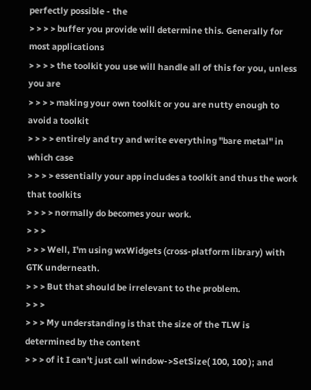perfectly possible - the
> > > > buffer you provide will determine this. Generally for most applications
> > > > the toolkit you use will handle all of this for you, unless you are
> > > > making your own toolkit or you are nutty enough to avoid a toolkit
> > > > entirely and try and write everything "bare metal" in which case
> > > > essentially your app includes a toolkit and thus the work that toolkits
> > > > normally do becomes your work.
> > >
> > > Well, I'm using wxWidgets (cross-platform library) with GTK underneath.
> > > But that should be irrelevant to the problem.
> > >
> > > My understanding is that the size of the TLW is determined by the content
> > > of it I can't just call window->SetSize( 100, 100 ); and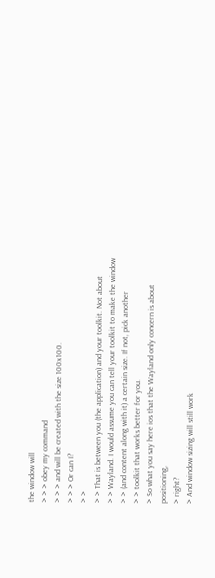the window will
> > > obey my command
> > > and will be created with the size 100x100.
> > > Or can I?
> >
> > That is between you (the application) and your toolkit. Not about
> > Wayland. I would assume you can tell your toolkit to make the window
> > (and content along with it) a certain size. If not, pick another
> > toolkit that works better for you.
> So what you say here ios that the Wayland only concern is about positioning,
> right?
> And window sizing will still work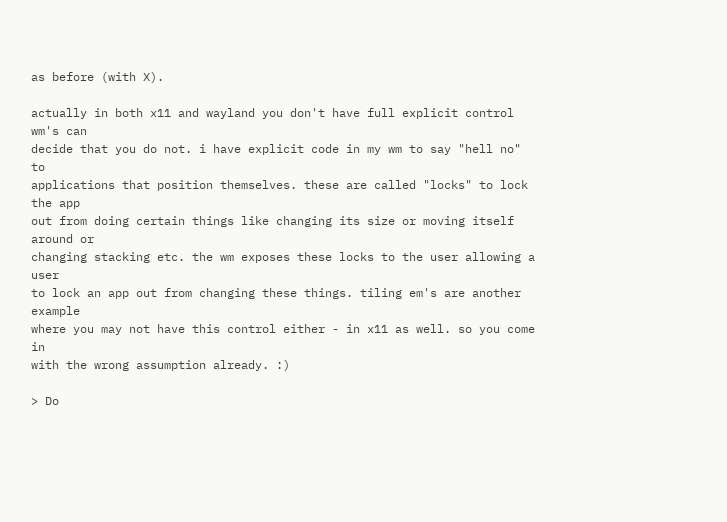as before (with X).

actually in both x11 and wayland you don't have full explicit control wm's can
decide that you do not. i have explicit code in my wm to say "hell no" to
applications that position themselves. these are called "locks" to lock the app
out from doing certain things like changing its size or moving itself around or
changing stacking etc. the wm exposes these locks to the user allowing a user
to lock an app out from changing these things. tiling em's are another example
where you may not have this control either - in x11 as well. so you come in
with the wrong assumption already. :)

> Do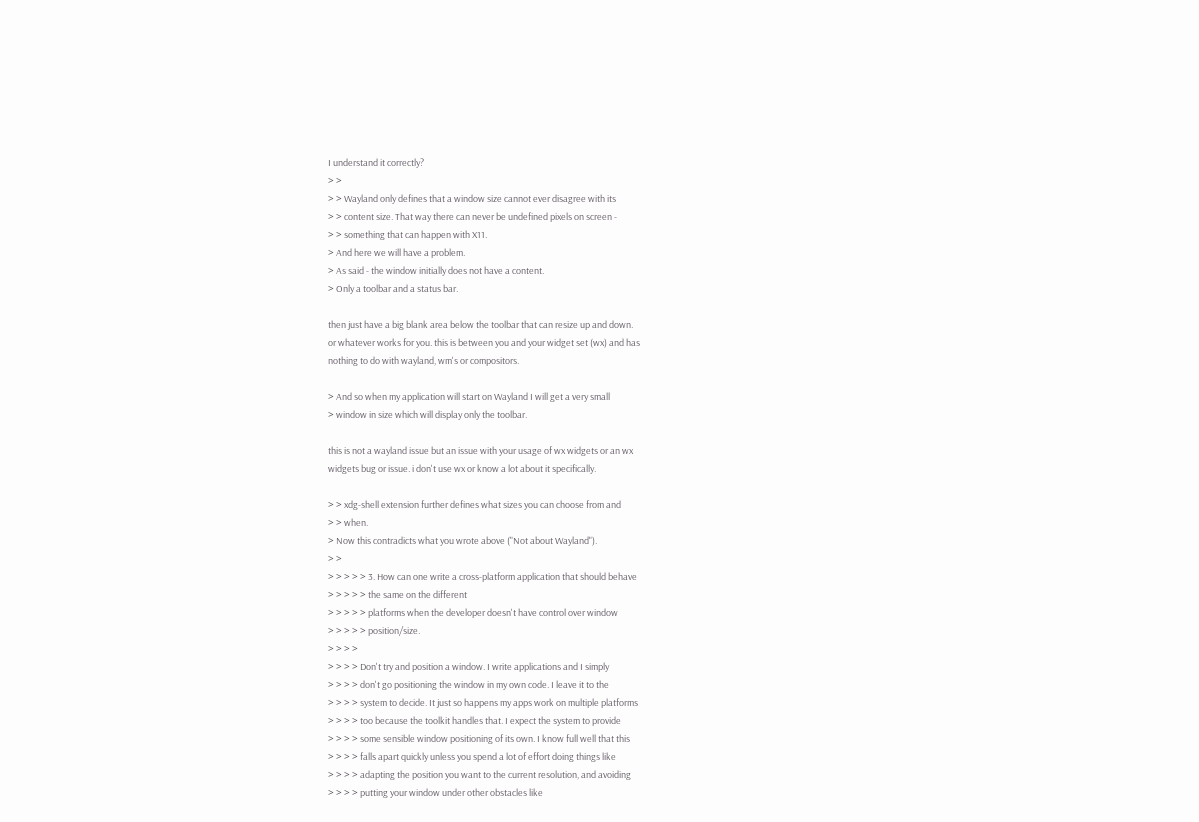I understand it correctly?
> >
> > Wayland only defines that a window size cannot ever disagree with its
> > content size. That way there can never be undefined pixels on screen -
> > something that can happen with X11.
> And here we will have a problem.
> As said - the window initially does not have a content.
> Only a toolbar and a status bar.

then just have a big blank area below the toolbar that can resize up and down.
or whatever works for you. this is between you and your widget set (wx) and has
nothing to do with wayland, wm's or compositors.

> And so when my application will start on Wayland I will get a very small
> window in size which will display only the toolbar.

this is not a wayland issue but an issue with your usage of wx widgets or an wx
widgets bug or issue. i don't use wx or know a lot about it specifically.

> > xdg-shell extension further defines what sizes you can choose from and
> > when.
> Now this contradicts what you wrote above ("Not about Wayland").
> >
> > > > > 3. How can one write a cross-platform application that should behave
> > > > > the same on the different
> > > > > platforms when the developer doesn't have control over window
> > > > > position/size.
> > > >
> > > > Don't try and position a window. I write applications and I simply
> > > > don't go positioning the window in my own code. I leave it to the
> > > > system to decide. It just so happens my apps work on multiple platforms
> > > > too because the toolkit handles that. I expect the system to provide
> > > > some sensible window positioning of its own. I know full well that this
> > > > falls apart quickly unless you spend a lot of effort doing things like
> > > > adapting the position you want to the current resolution, and avoiding
> > > > putting your window under other obstacles like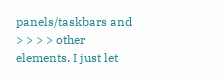panels/taskbars and
> > > > other elements. I just let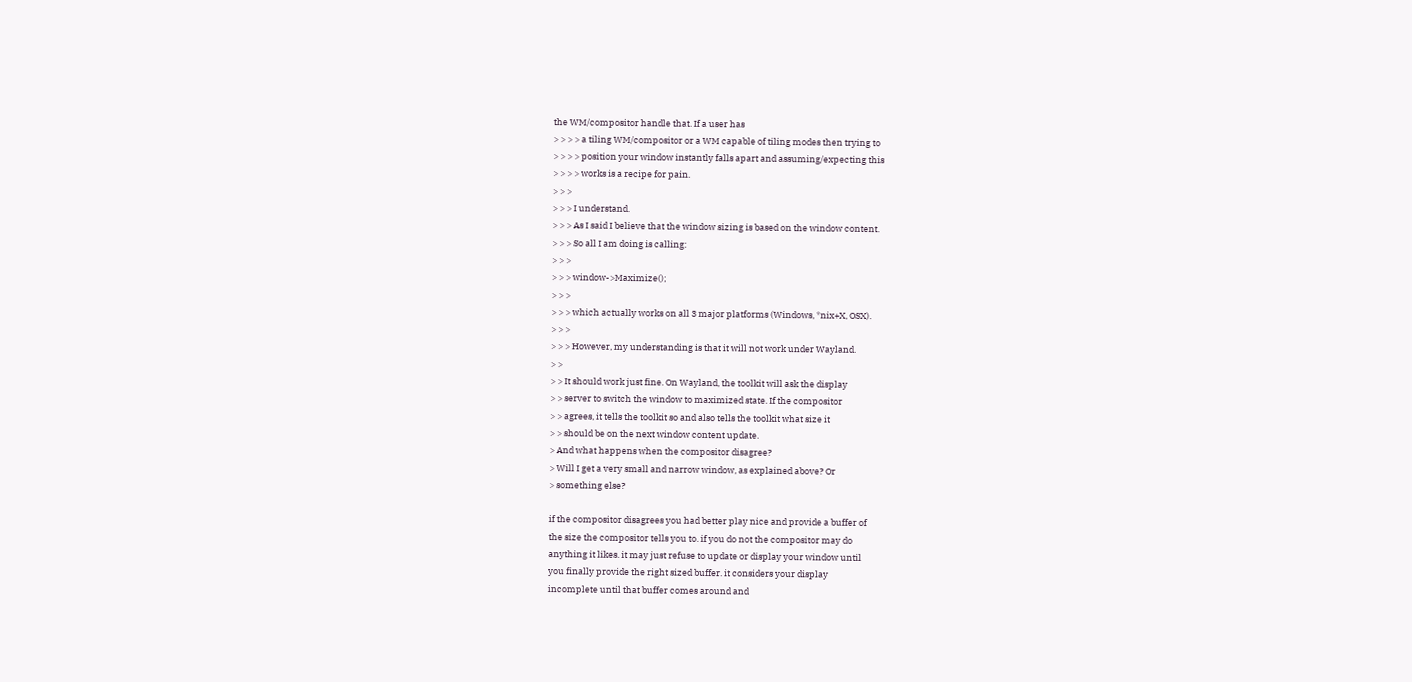the WM/compositor handle that. If a user has
> > > > a tiling WM/compositor or a WM capable of tiling modes then trying to
> > > > position your window instantly falls apart and assuming/expecting this
> > > > works is a recipe for pain.
> > >
> > > I understand.
> > > As I said I believe that the window sizing is based on the window content.
> > > So all I am doing is calling:
> > >
> > > window->Maximize();
> > >
> > > which actually works on all 3 major platforms (Windows, *nix+X, OSX).
> > >
> > > However, my understanding is that it will not work under Wayland.
> >
> > It should work just fine. On Wayland, the toolkit will ask the display
> > server to switch the window to maximized state. If the compositor
> > agrees, it tells the toolkit so and also tells the toolkit what size it
> > should be on the next window content update.
> And what happens when the compositor disagree?
> Will I get a very small and narrow window, as explained above? Or
> something else?

if the compositor disagrees you had better play nice and provide a buffer of
the size the compositor tells you to. if you do not the compositor may do
anything it likes. it may just refuse to update or display your window until
you finally provide the right sized buffer. it considers your display
incomplete until that buffer comes around and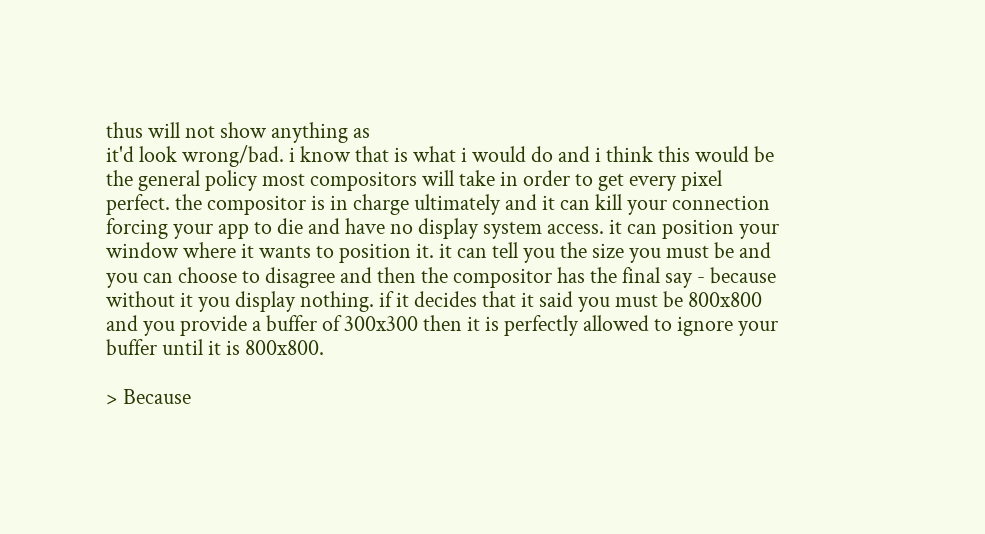thus will not show anything as
it'd look wrong/bad. i know that is what i would do and i think this would be
the general policy most compositors will take in order to get every pixel
perfect. the compositor is in charge ultimately and it can kill your connection
forcing your app to die and have no display system access. it can position your
window where it wants to position it. it can tell you the size you must be and
you can choose to disagree and then the compositor has the final say - because
without it you display nothing. if it decides that it said you must be 800x800
and you provide a buffer of 300x300 then it is perfectly allowed to ignore your
buffer until it is 800x800.

> Because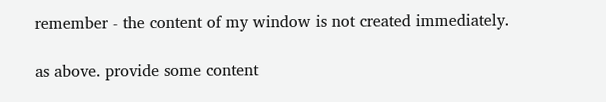remember - the content of my window is not created immediately.

as above. provide some content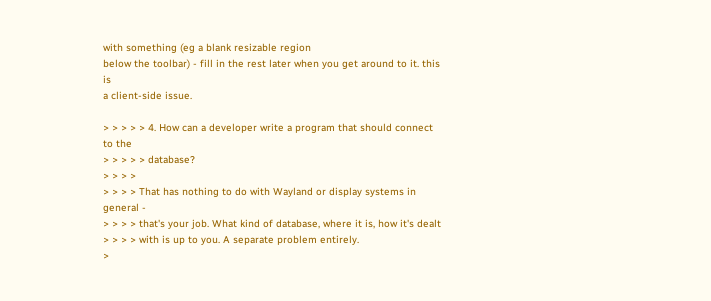with something (eg a blank resizable region
below the toolbar) - fill in the rest later when you get around to it. this is
a client-side issue.

> > > > > 4. How can a developer write a program that should connect to the
> > > > > database?
> > > >
> > > > That has nothing to do with Wayland or display systems in general -
> > > > that's your job. What kind of database, where it is, how it's dealt
> > > > with is up to you. A separate problem entirely.
>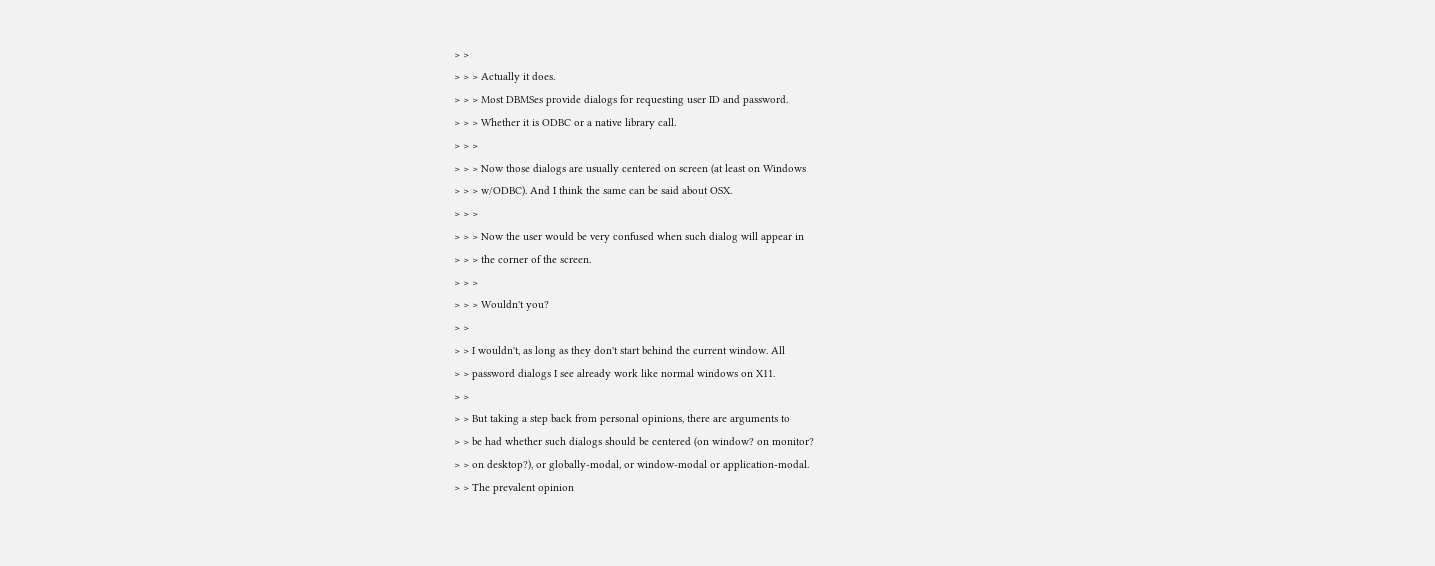> >
> > > Actually it does.
> > > Most DBMSes provide dialogs for requesting user ID and password.
> > > Whether it is ODBC or a native library call.
> > >
> > > Now those dialogs are usually centered on screen (at least on Windows
> > > w/ODBC). And I think the same can be said about OSX.
> > >
> > > Now the user would be very confused when such dialog will appear in
> > > the corner of the screen.
> > >
> > > Wouldn't you?
> >
> > I wouldn't, as long as they don't start behind the current window. All
> > password dialogs I see already work like normal windows on X11.
> >
> > But taking a step back from personal opinions, there are arguments to
> > be had whether such dialogs should be centered (on window? on monitor?
> > on desktop?), or globally-modal, or window-modal or application-modal.
> > The prevalent opinion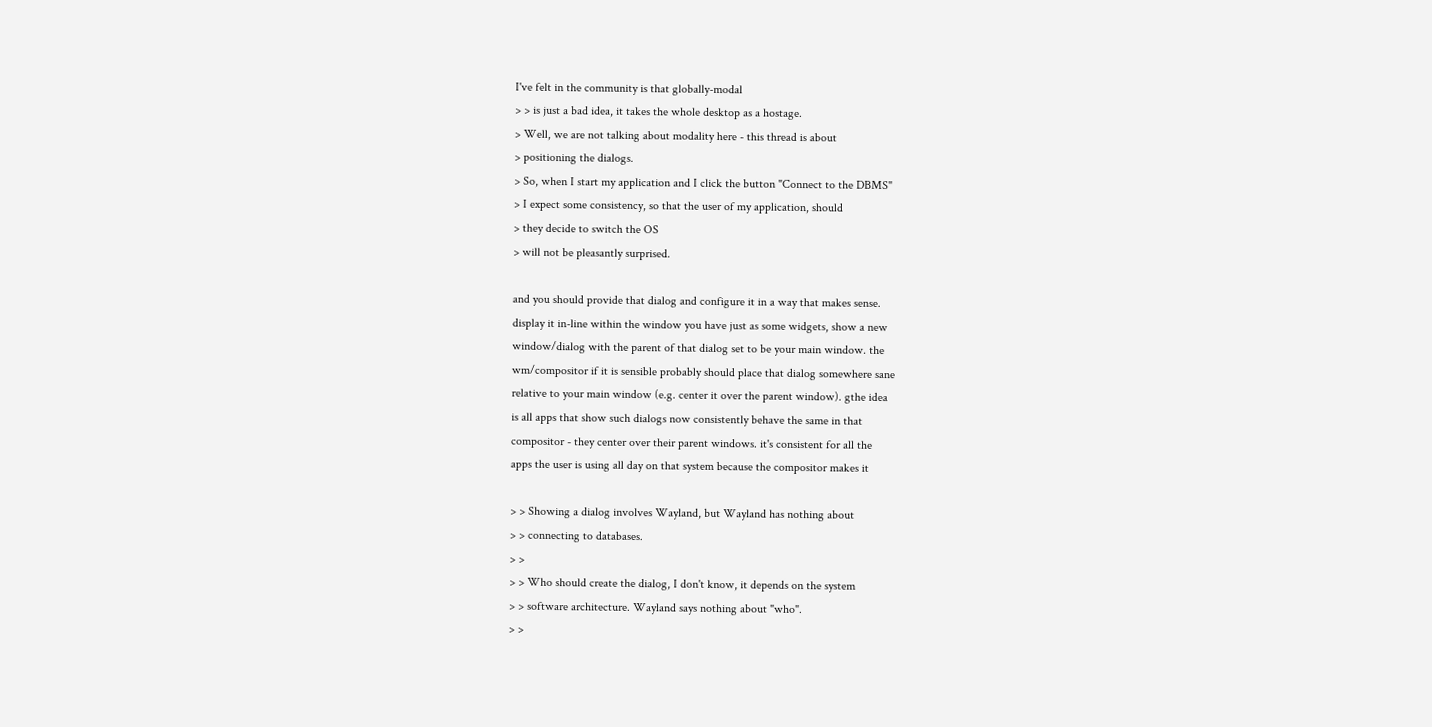I've felt in the community is that globally-modal
> > is just a bad idea, it takes the whole desktop as a hostage.
> Well, we are not talking about modality here - this thread is about
> positioning the dialogs.
> So, when I start my application and I click the button "Connect to the DBMS"
> I expect some consistency, so that the user of my application, should
> they decide to switch the OS
> will not be pleasantly surprised.

and you should provide that dialog and configure it in a way that makes sense.
display it in-line within the window you have just as some widgets, show a new
window/dialog with the parent of that dialog set to be your main window. the
wm/compositor if it is sensible probably should place that dialog somewhere sane
relative to your main window (e.g. center it over the parent window). gthe idea
is all apps that show such dialogs now consistently behave the same in that
compositor - they center over their parent windows. it's consistent for all the
apps the user is using all day on that system because the compositor makes it

> > Showing a dialog involves Wayland, but Wayland has nothing about
> > connecting to databases.
> >
> > Who should create the dialog, I don't know, it depends on the system
> > software architecture. Wayland says nothing about "who".
> >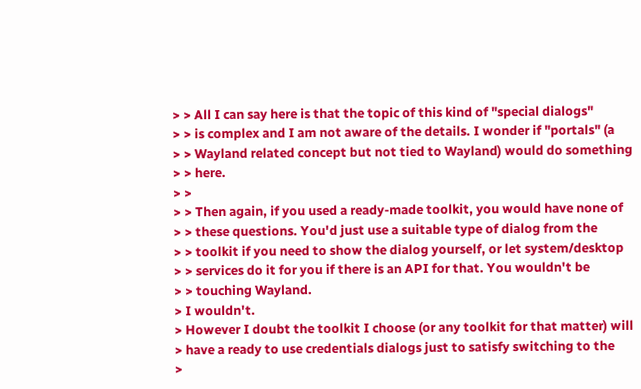> > All I can say here is that the topic of this kind of "special dialogs"
> > is complex and I am not aware of the details. I wonder if "portals" (a
> > Wayland related concept but not tied to Wayland) would do something
> > here.
> >
> > Then again, if you used a ready-made toolkit, you would have none of
> > these questions. You'd just use a suitable type of dialog from the
> > toolkit if you need to show the dialog yourself, or let system/desktop
> > services do it for you if there is an API for that. You wouldn't be
> > touching Wayland.
> I wouldn't.
> However I doubt the toolkit I choose (or any toolkit for that matter) will
> have a ready to use credentials dialogs just to satisfy switching to the
>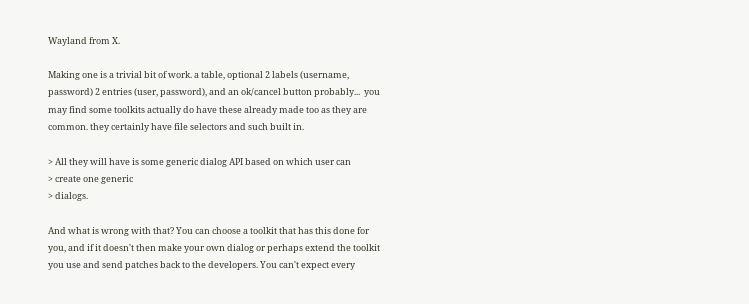Wayland from X.

Making one is a trivial bit of work. a table, optional 2 labels (username,
password) 2 entries (user, password), and an ok/cancel button probably...  you
may find some toolkits actually do have these already made too as they are
common. they certainly have file selectors and such built in.

> All they will have is some generic dialog API based on which user can
> create one generic
> dialogs.

And what is wrong with that? You can choose a toolkit that has this done for
you, and if it doesn't then make your own dialog or perhaps extend the toolkit
you use and send patches back to the developers. You can't expect every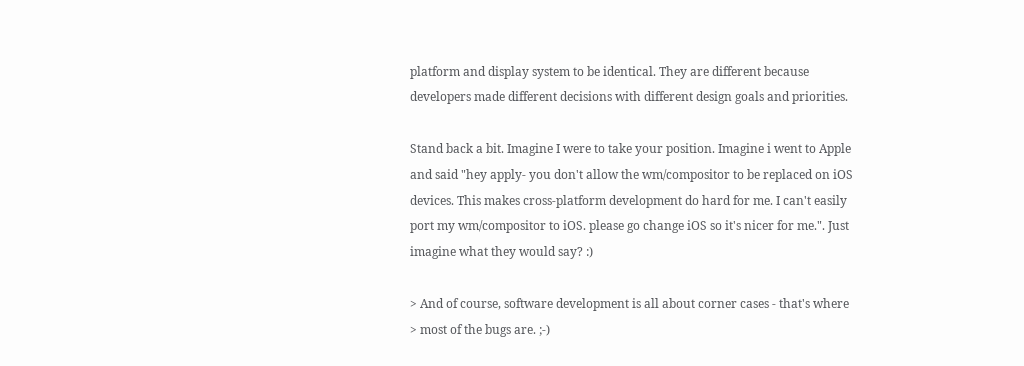platform and display system to be identical. They are different because
developers made different decisions with different design goals and priorities.

Stand back a bit. Imagine I were to take your position. Imagine i went to Apple
and said "hey apply- you don't allow the wm/compositor to be replaced on iOS
devices. This makes cross-platform development do hard for me. I can't easily
port my wm/compositor to iOS. please go change iOS so it's nicer for me.". Just
imagine what they would say? :)

> And of course, software development is all about corner cases - that's where
> most of the bugs are. ;-)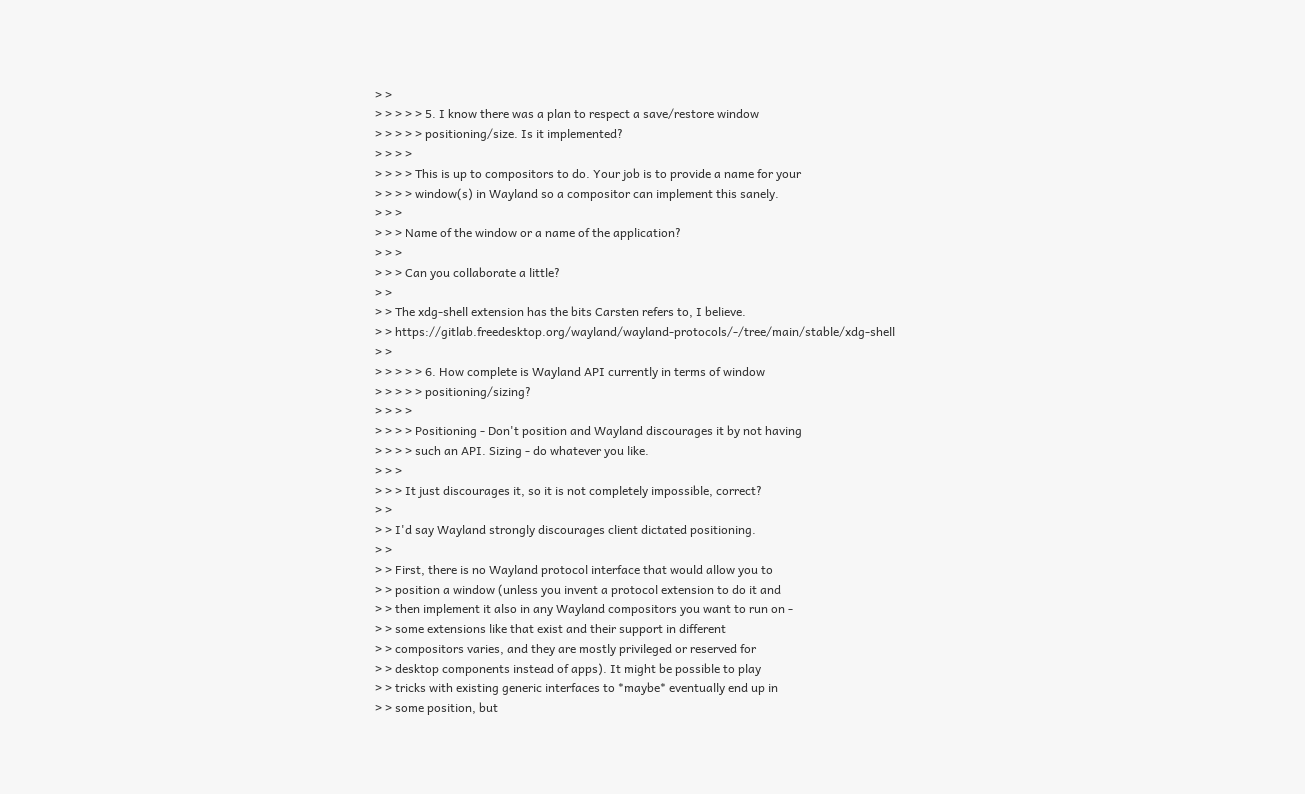> >
> > > > > 5. I know there was a plan to respect a save/restore window
> > > > > positioning/size. Is it implemented?
> > > >
> > > > This is up to compositors to do. Your job is to provide a name for your
> > > > window(s) in Wayland so a compositor can implement this sanely.
> > >
> > > Name of the window or a name of the application?
> > >
> > > Can you collaborate a little?
> >
> > The xdg-shell extension has the bits Carsten refers to, I believe.
> > https://gitlab.freedesktop.org/wayland/wayland-protocols/-/tree/main/stable/xdg-shell
> >
> > > > > 6. How complete is Wayland API currently in terms of window
> > > > > positioning/sizing?
> > > >
> > > > Positioning - Don't position and Wayland discourages it by not having
> > > > such an API. Sizing - do whatever you like.
> > >
> > > It just discourages it, so it is not completely impossible, correct?
> >
> > I'd say Wayland strongly discourages client dictated positioning.
> >
> > First, there is no Wayland protocol interface that would allow you to
> > position a window (unless you invent a protocol extension to do it and
> > then implement it also in any Wayland compositors you want to run on -
> > some extensions like that exist and their support in different
> > compositors varies, and they are mostly privileged or reserved for
> > desktop components instead of apps). It might be possible to play
> > tricks with existing generic interfaces to *maybe* eventually end up in
> > some position, but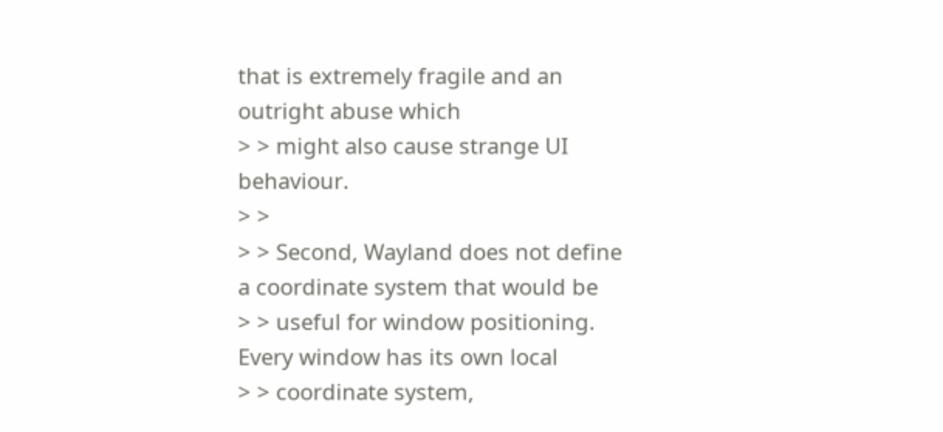that is extremely fragile and an outright abuse which
> > might also cause strange UI behaviour.
> >
> > Second, Wayland does not define a coordinate system that would be
> > useful for window positioning. Every window has its own local
> > coordinate system,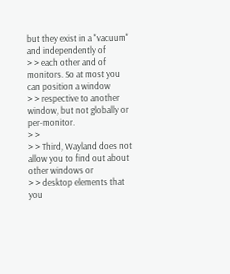but they exist in a "vacuum" and independently of
> > each other and of monitors. So at most you can position a window
> > respective to another window, but not globally or per-monitor.
> >
> > Third, Wayland does not allow you to find out about other windows or
> > desktop elements that you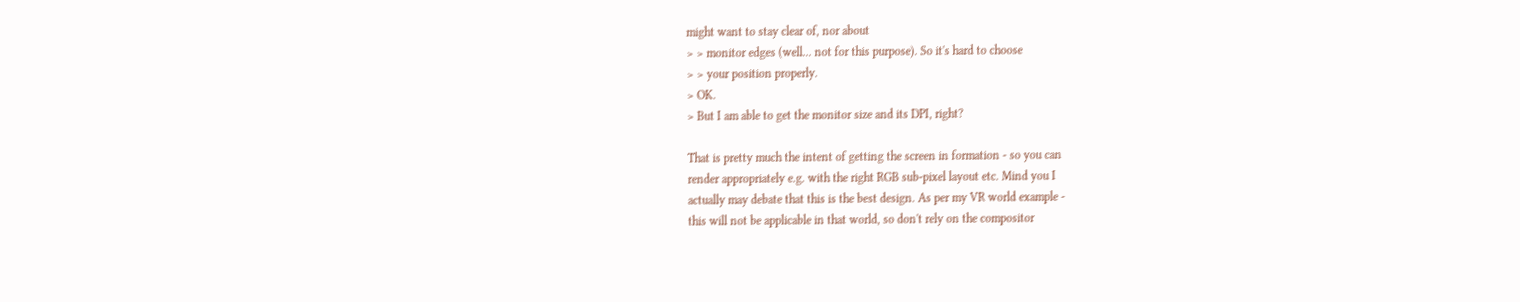might want to stay clear of, nor about
> > monitor edges (well... not for this purpose). So it's hard to choose
> > your position properly.
> OK.
> But I am able to get the monitor size and its DPI, right?

That is pretty much the intent of getting the screen in formation - so you can
render appropriately e.g. with the right RGB sub-pixel layout etc. Mind you I
actually may debate that this is the best design. As per my VR world example -
this will not be applicable in that world, so don't rely on the compositor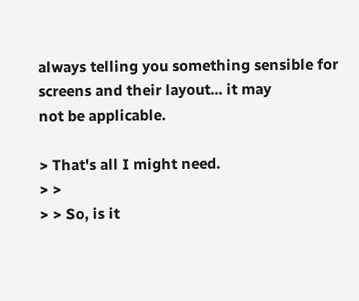always telling you something sensible for screens and their layout... it may
not be applicable.

> That's all I might need.
> >
> > So, is it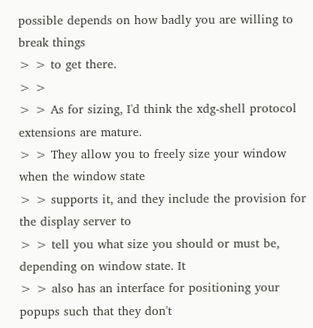possible depends on how badly you are willing to break things
> > to get there.
> >
> > As for sizing, I'd think the xdg-shell protocol extensions are mature.
> > They allow you to freely size your window when the window state
> > supports it, and they include the provision for the display server to
> > tell you what size you should or must be, depending on window state. It
> > also has an interface for positioning your popups such that they don't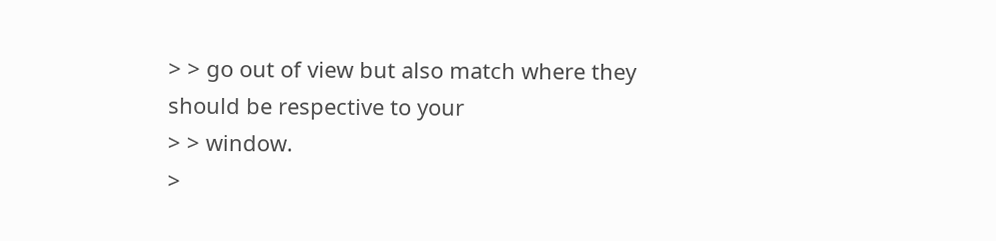> > go out of view but also match where they should be respective to your
> > window.
>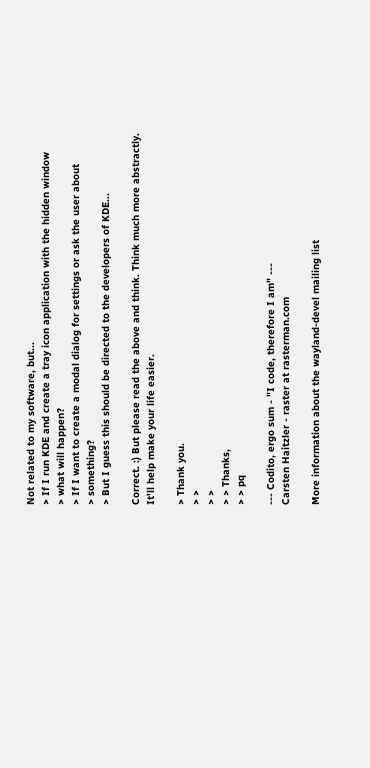Not related to my software, but...
> If I run KDE and create a tray icon application with the hidden window
> what will happen?
> If I want to create a modal dialog for settings or ask the user about
> something?
> But I guess this should be directed to the developers of KDE...

Correct. :) But please read the above and think. Think much more abstractly.
It'll help make your life easier.

> Thank you.
> >
> >
> > Thanks,
> > pq

--- Codito, ergo sum - "I code, therefore I am" ---
Carsten Haitzler - raster at rasterman.com

More information about the wayland-devel mailing list